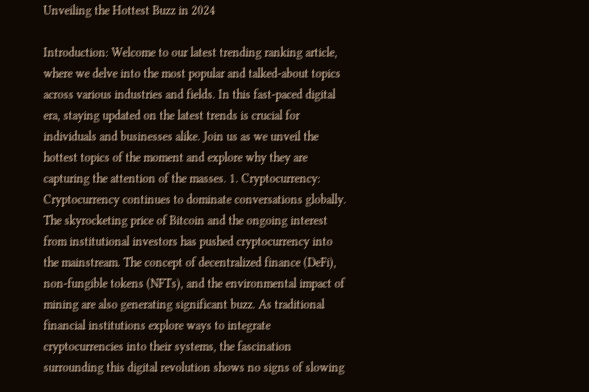Unveiling the Hottest Buzz in 2024

Introduction: Welcome to our latest trending ranking article, where we delve into the most popular and talked-about topics across various industries and fields. In this fast-paced digital era, staying updated on the latest trends is crucial for individuals and businesses alike. Join us as we unveil the hottest topics of the moment and explore why they are capturing the attention of the masses. 1. Cryptocurrency: Cryptocurrency continues to dominate conversations globally. The skyrocketing price of Bitcoin and the ongoing interest from institutional investors has pushed cryptocurrency into the mainstream. The concept of decentralized finance (DeFi), non-fungible tokens (NFTs), and the environmental impact of mining are also generating significant buzz. As traditional financial institutions explore ways to integrate cryptocurrencies into their systems, the fascination surrounding this digital revolution shows no signs of slowing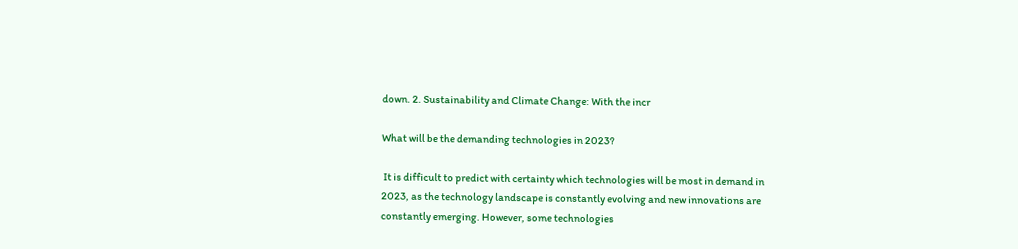down. 2. Sustainability and Climate Change: With the incr

What will be the demanding technologies in 2023?

 It is difficult to predict with certainty which technologies will be most in demand in 2023, as the technology landscape is constantly evolving and new innovations are constantly emerging. However, some technologies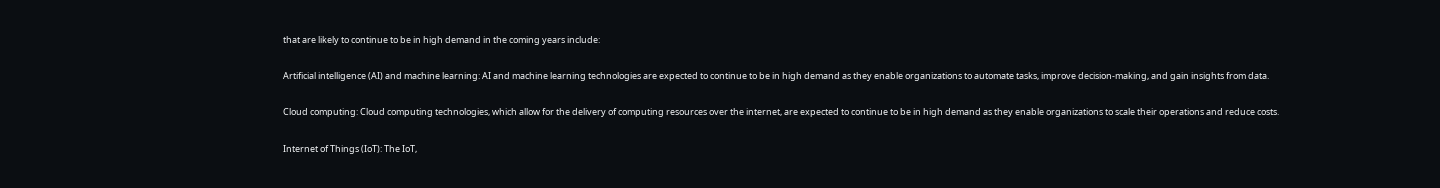that are likely to continue to be in high demand in the coming years include:

Artificial intelligence (AI) and machine learning: AI and machine learning technologies are expected to continue to be in high demand as they enable organizations to automate tasks, improve decision-making, and gain insights from data.

Cloud computing: Cloud computing technologies, which allow for the delivery of computing resources over the internet, are expected to continue to be in high demand as they enable organizations to scale their operations and reduce costs.

Internet of Things (IoT): The IoT,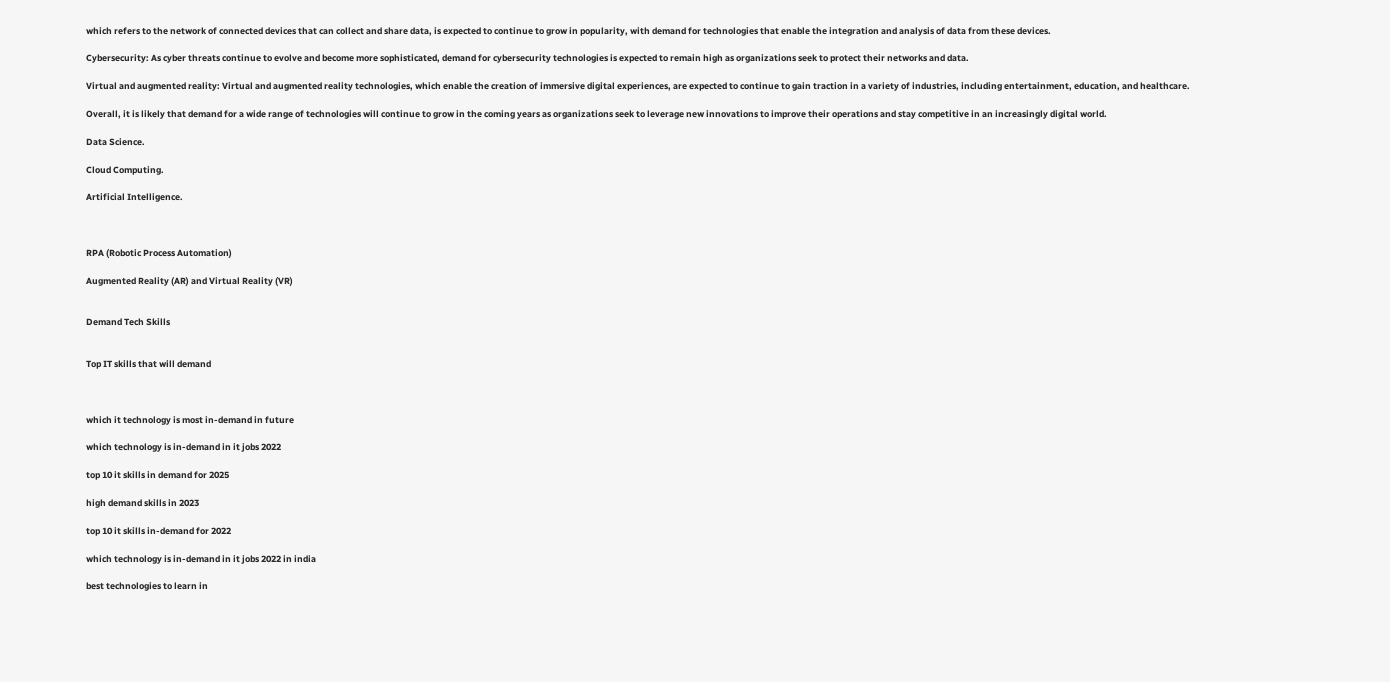which refers to the network of connected devices that can collect and share data, is expected to continue to grow in popularity, with demand for technologies that enable the integration and analysis of data from these devices.

Cybersecurity: As cyber threats continue to evolve and become more sophisticated, demand for cybersecurity technologies is expected to remain high as organizations seek to protect their networks and data.

Virtual and augmented reality: Virtual and augmented reality technologies, which enable the creation of immersive digital experiences, are expected to continue to gain traction in a variety of industries, including entertainment, education, and healthcare.

Overall, it is likely that demand for a wide range of technologies will continue to grow in the coming years as organizations seek to leverage new innovations to improve their operations and stay competitive in an increasingly digital world.

Data Science.

Cloud Computing.

Artificial Intelligence.



RPA (Robotic Process Automation)

Augmented Reality (AR) and Virtual Reality (VR)


Demand Tech Skills


Top IT skills that will demand



which it technology is most in-demand in future

which technology is in-demand in it jobs 2022

top 10 it skills in demand for 2025

high demand skills in 2023

top 10 it skills in-demand for 2022

which technology is in-demand in it jobs 2022 in india

best technologies to learn in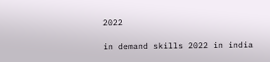2022

in demand skills 2022 in india